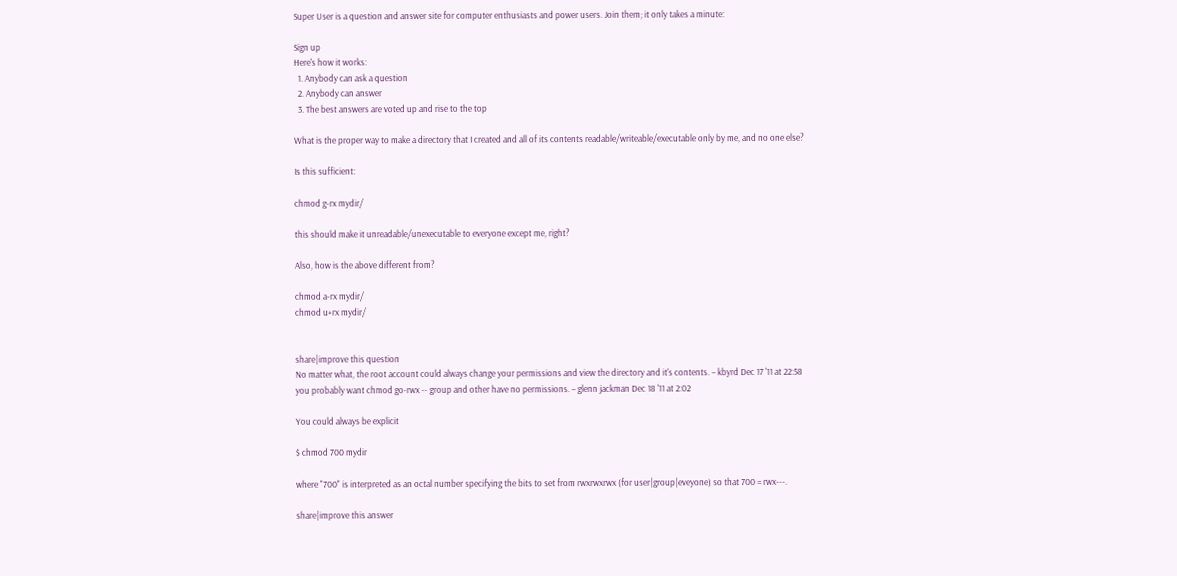Super User is a question and answer site for computer enthusiasts and power users. Join them; it only takes a minute:

Sign up
Here's how it works:
  1. Anybody can ask a question
  2. Anybody can answer
  3. The best answers are voted up and rise to the top

What is the proper way to make a directory that I created and all of its contents readable/writeable/executable only by me, and no one else?

Is this sufficient:

chmod g-rx mydir/

this should make it unreadable/unexecutable to everyone except me, right?

Also, how is the above different from?

chmod a-rx mydir/
chmod u+rx mydir/


share|improve this question
No matter what, the root account could always change your permissions and view the directory and it's contents. – kbyrd Dec 17 '11 at 22:58
you probably want chmod go-rwx -- group and other have no permissions. – glenn jackman Dec 18 '11 at 2:02

You could always be explicit

$ chmod 700 mydir

where "700" is interpreted as an octal number specifying the bits to set from rwxrwxrwx (for user|group|eveyone) so that 700 = rwx---.

share|improve this answer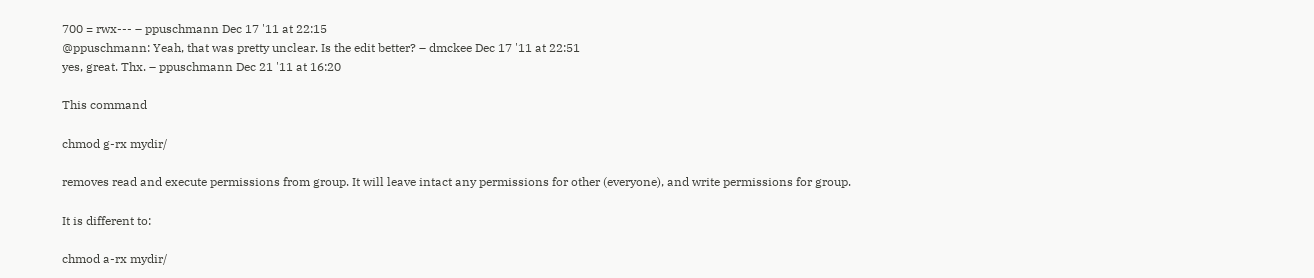700 = rwx--- – ppuschmann Dec 17 '11 at 22:15
@ppuschmann: Yeah, that was pretty unclear. Is the edit better? – dmckee Dec 17 '11 at 22:51
yes, great. Thx. – ppuschmann Dec 21 '11 at 16:20

This command

chmod g-rx mydir/

removes read and execute permissions from group. It will leave intact any permissions for other (everyone), and write permissions for group.

It is different to:

chmod a-rx mydir/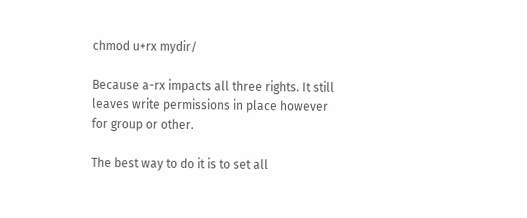chmod u+rx mydir/

Because a-rx impacts all three rights. It still leaves write permissions in place however for group or other.

The best way to do it is to set all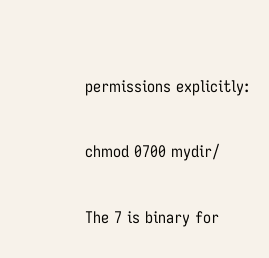permissions explicitly:

chmod 0700 mydir/

The 7 is binary for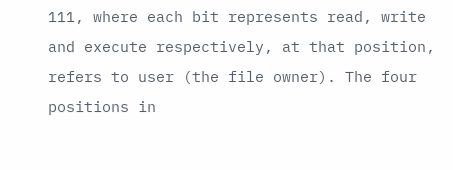111, where each bit represents read, write and execute respectively, at that position, refers to user (the file owner). The four positions in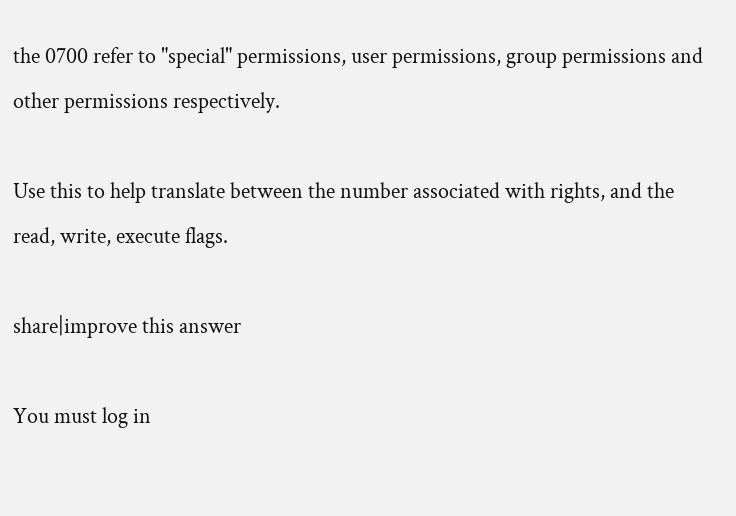the 0700 refer to "special" permissions, user permissions, group permissions and other permissions respectively.

Use this to help translate between the number associated with rights, and the read, write, execute flags.

share|improve this answer

You must log in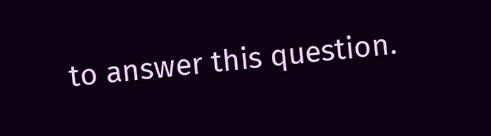to answer this question.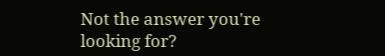Not the answer you're looking for?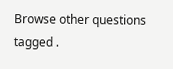Browse other questions tagged .